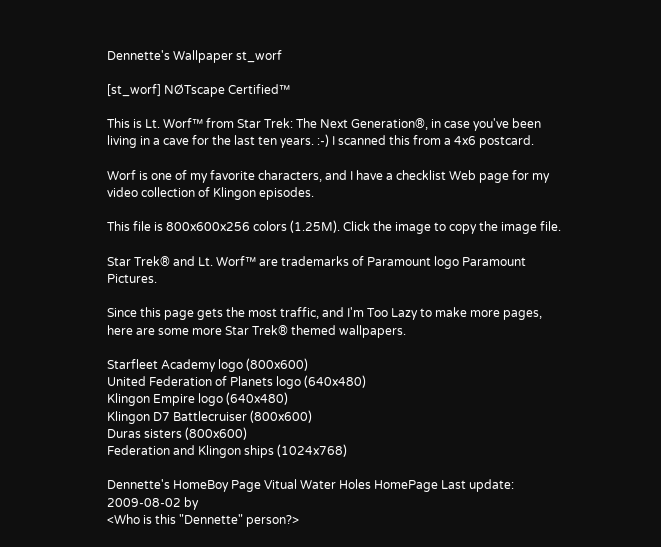Dennette's Wallpaper st_worf

[st_worf] NØTscape Certified™

This is Lt. Worf™ from Star Trek: The Next Generation®, in case you've been living in a cave for the last ten years. :-) I scanned this from a 4x6 postcard.

Worf is one of my favorite characters, and I have a checklist Web page for my video collection of Klingon episodes.

This file is 800x600x256 colors (1.25M). Click the image to copy the image file.

Star Trek® and Lt. Worf™ are trademarks of Paramount logo Paramount Pictures.

Since this page gets the most traffic, and I'm Too Lazy to make more pages, here are some more Star Trek® themed wallpapers.

Starfleet Academy logo (800x600)
United Federation of Planets logo (640x480)
Klingon Empire logo (640x480)
Klingon D7 Battlecruiser (800x600)
Duras sisters (800x600)
Federation and Klingon ships (1024x768)

Dennette's HomeBoy Page Vitual Water Holes HomePage Last update: 2009-08-02 by
<Who is this "Dennette" person?>